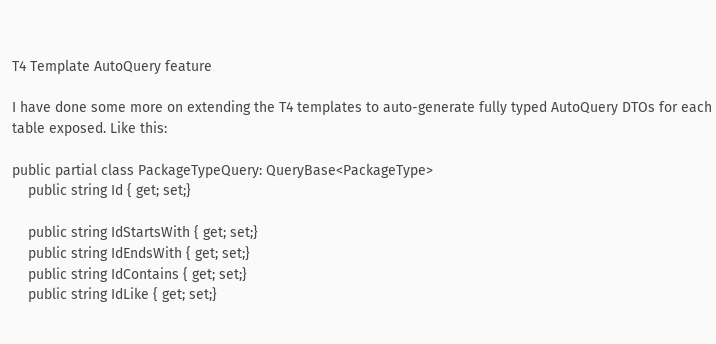T4 Template AutoQuery feature

I have done some more on extending the T4 templates to auto-generate fully typed AutoQuery DTOs for each table exposed. Like this:

public partial class PackageTypeQuery: QueryBase<PackageType>
    public string Id { get; set;}

    public string IdStartsWith { get; set;}
    public string IdEndsWith { get; set;}
    public string IdContains { get; set;}
    public string IdLike { get; set;}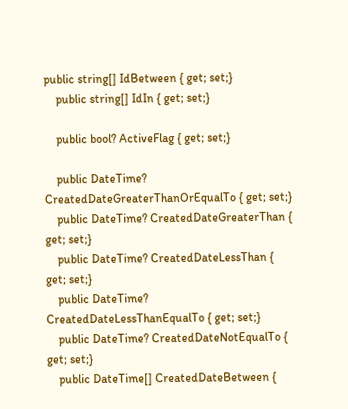public string[] IdBetween { get; set;}
    public string[] IdIn { get; set;}

    public bool? ActiveFlag { get; set;}

    public DateTime? CreatedDateGreaterThanOrEqualTo { get; set;}
    public DateTime? CreatedDateGreaterThan { get; set;}
    public DateTime? CreatedDateLessThan { get; set;}
    public DateTime? CreatedDateLessThanEqualTo { get; set;}
    public DateTime? CreatedDateNotEqualTo { get; set;}
    public DateTime[] CreatedDateBetween {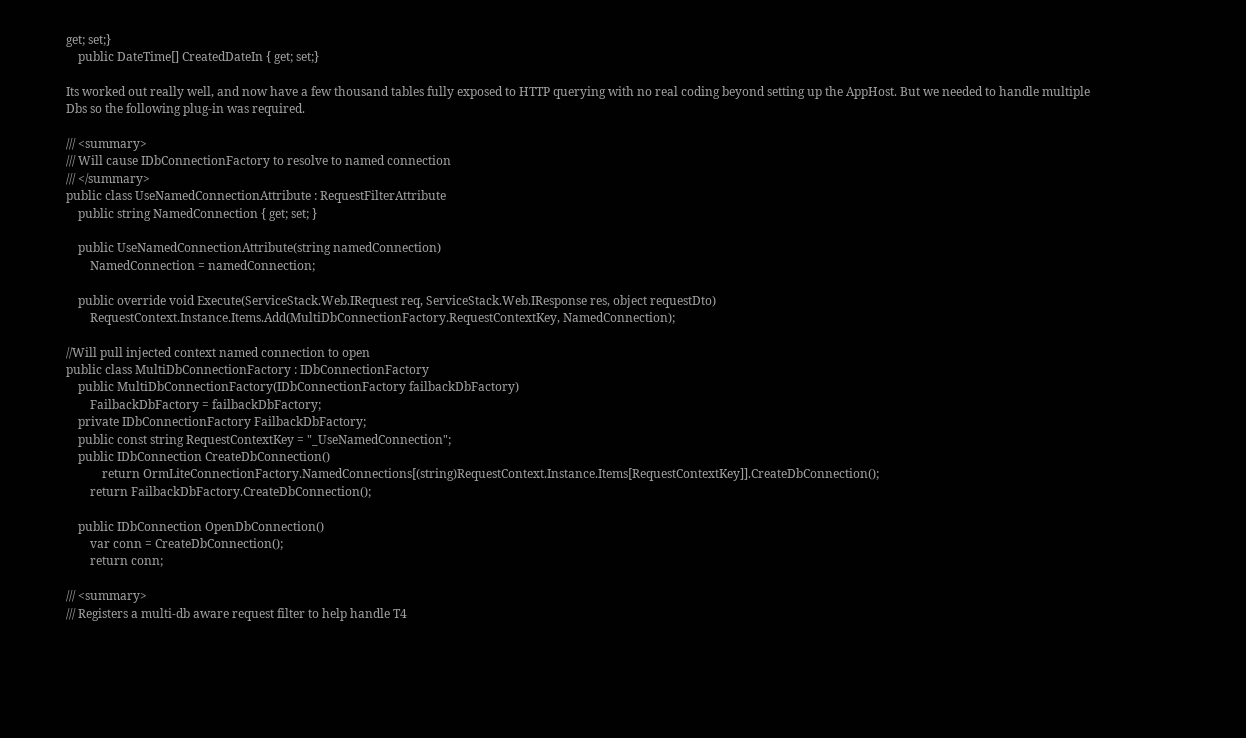get; set;}
    public DateTime[] CreatedDateIn { get; set;}

Its worked out really well, and now have a few thousand tables fully exposed to HTTP querying with no real coding beyond setting up the AppHost. But we needed to handle multiple Dbs so the following plug-in was required.

/// <summary>
/// Will cause IDbConnectionFactory to resolve to named connection
/// </summary>
public class UseNamedConnectionAttribute : RequestFilterAttribute
    public string NamedConnection { get; set; }

    public UseNamedConnectionAttribute(string namedConnection)
        NamedConnection = namedConnection;

    public override void Execute(ServiceStack.Web.IRequest req, ServiceStack.Web.IResponse res, object requestDto)
        RequestContext.Instance.Items.Add(MultiDbConnectionFactory.RequestContextKey, NamedConnection);

//Will pull injected context named connection to open
public class MultiDbConnectionFactory : IDbConnectionFactory
    public MultiDbConnectionFactory(IDbConnectionFactory failbackDbFactory)
        FailbackDbFactory = failbackDbFactory;
    private IDbConnectionFactory FailbackDbFactory;
    public const string RequestContextKey = "_UseNamedConnection";
    public IDbConnection CreateDbConnection()
            return OrmLiteConnectionFactory.NamedConnections[(string)RequestContext.Instance.Items[RequestContextKey]].CreateDbConnection();
        return FailbackDbFactory.CreateDbConnection();

    public IDbConnection OpenDbConnection()
        var conn = CreateDbConnection();
        return conn;

/// <summary>
/// Registers a multi-db aware request filter to help handle T4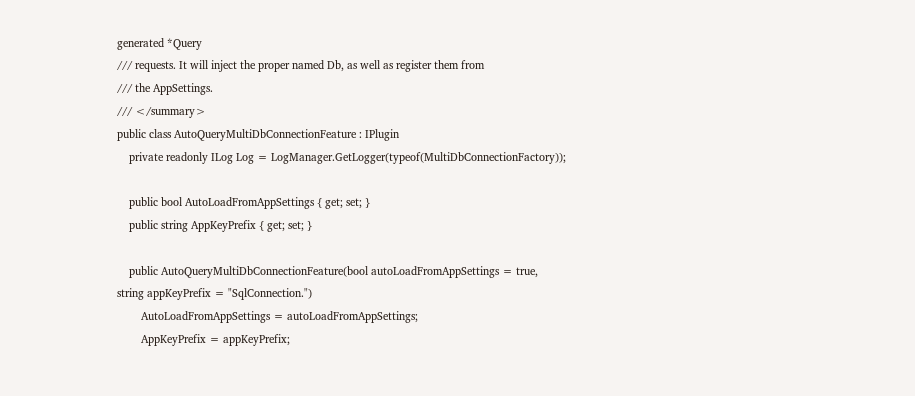generated *Query
/// requests. It will inject the proper named Db, as well as register them from
/// the AppSettings.
/// </summary>
public class AutoQueryMultiDbConnectionFeature : IPlugin
    private readonly ILog Log = LogManager.GetLogger(typeof(MultiDbConnectionFactory));

    public bool AutoLoadFromAppSettings { get; set; }
    public string AppKeyPrefix { get; set; }

    public AutoQueryMultiDbConnectionFeature(bool autoLoadFromAppSettings = true, string appKeyPrefix = "SqlConnection.")
        AutoLoadFromAppSettings = autoLoadFromAppSettings;
        AppKeyPrefix = appKeyPrefix;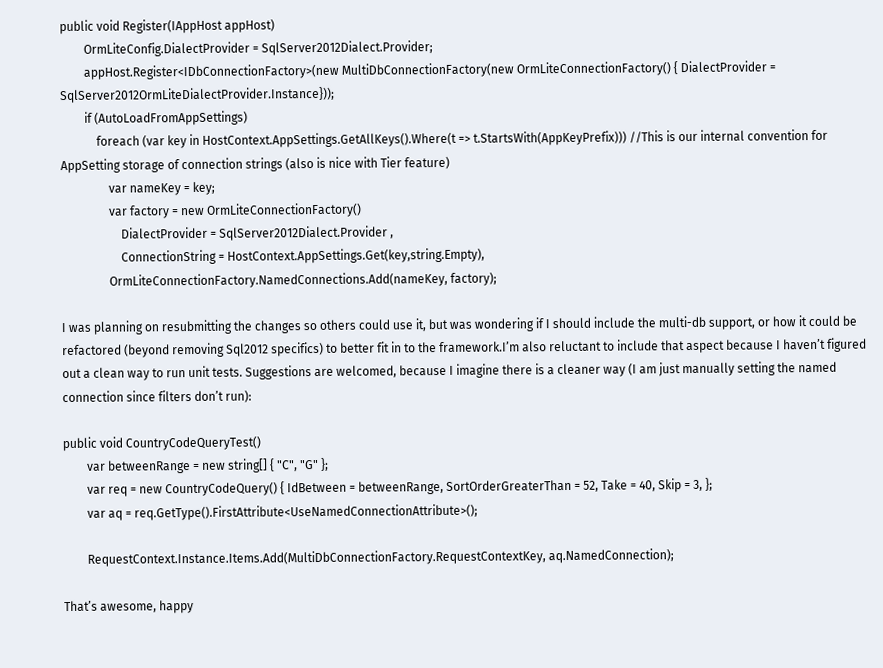public void Register(IAppHost appHost)
        OrmLiteConfig.DialectProvider = SqlServer2012Dialect.Provider;
        appHost.Register<IDbConnectionFactory>(new MultiDbConnectionFactory(new OrmLiteConnectionFactory() { DialectProvider = SqlServer2012OrmLiteDialectProvider.Instance}));
        if (AutoLoadFromAppSettings)
            foreach (var key in HostContext.AppSettings.GetAllKeys().Where(t => t.StartsWith(AppKeyPrefix))) //This is our internal convention for AppSetting storage of connection strings (also is nice with Tier feature)
                var nameKey = key;
                var factory = new OrmLiteConnectionFactory()
                    DialectProvider = SqlServer2012Dialect.Provider ,
                    ConnectionString = HostContext.AppSettings.Get(key,string.Empty),
                OrmLiteConnectionFactory.NamedConnections.Add(nameKey, factory);

I was planning on resubmitting the changes so others could use it, but was wondering if I should include the multi-db support, or how it could be refactored (beyond removing Sql2012 specifics) to better fit in to the framework.I’m also reluctant to include that aspect because I haven’t figured out a clean way to run unit tests. Suggestions are welcomed, because I imagine there is a cleaner way (I am just manually setting the named connection since filters don’t run):

public void CountryCodeQueryTest()
        var betweenRange = new string[] { "C", "G" };
        var req = new CountryCodeQuery() { IdBetween = betweenRange, SortOrderGreaterThan = 52, Take = 40, Skip = 3, };
        var aq = req.GetType().FirstAttribute<UseNamedConnectionAttribute>();

        RequestContext.Instance.Items.Add(MultiDbConnectionFactory.RequestContextKey, aq.NamedConnection);

That’s awesome, happy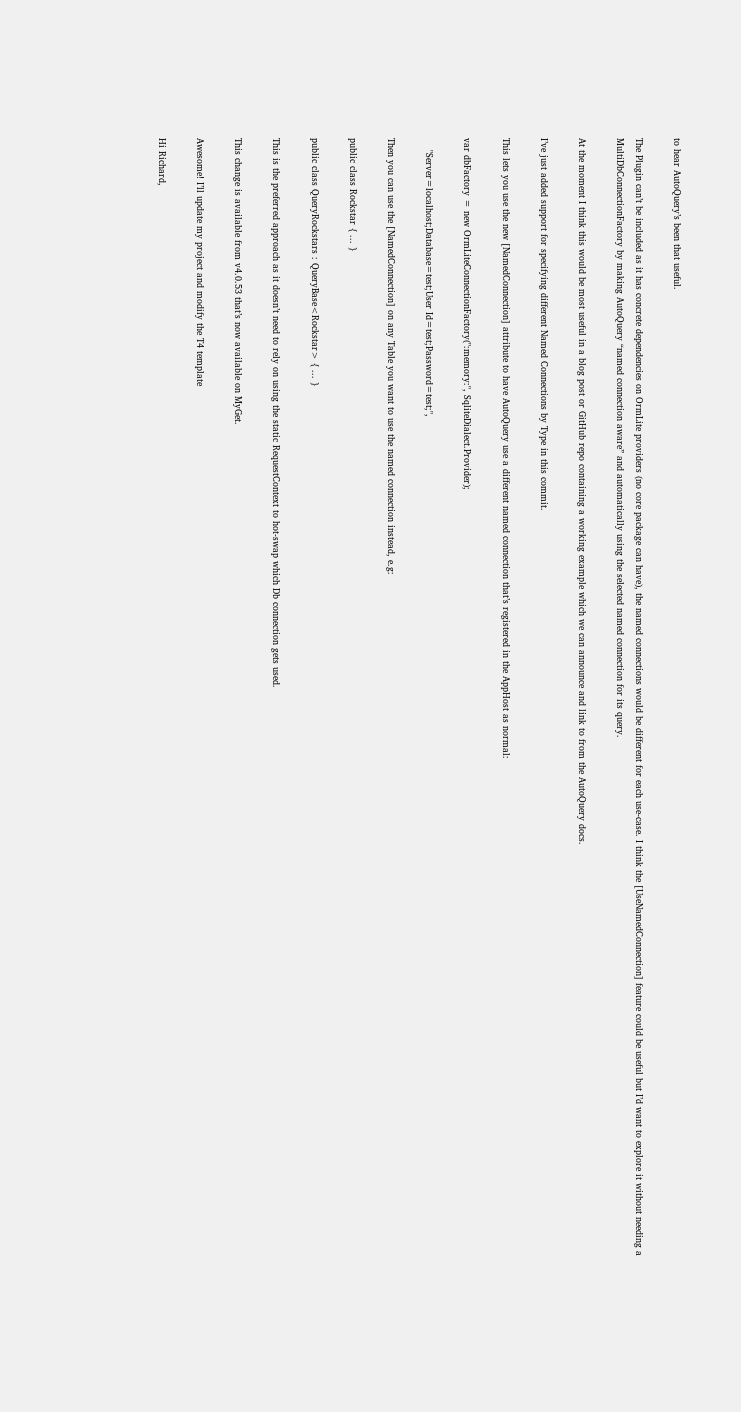to hear AutoQuery’s been that useful.

The Plugin can’t be included as it has concrete dependencies on OrmLite providers (no core package can have), the named connections would be different for each use-case. I think the [UseNamedConnection] feature could be useful but I’d want to explore it without needing a MultiDbConnectionFactory by making AutoQuery “named connection aware” and automatically using the selected named connection for its query.

At the moment I think this would be most useful in a blog post or GitHub repo containing a working example which we can announce and link to from the AutoQuery docs.

I’ve just added support for specifying different Named Connections by Type in this commit.

This lets you use the new [NamedConnection] attribute to have AutoQuery use a different named connection that’s registered in the AppHost as normal:

var dbFactory = new OrmLiteConnectionFactory(":memory:", SqliteDialect.Provider);

    "Server=localhost;Database=test;User Id=test;Password=test;",

Then you can use the [NamedConnection] on any Table you want to use the named connection instead, e.g:

public class Rockstar { ... }

public class QueryRockstars : QueryBase<Rockstar> { ... }

This is the preferred approach as it doesn’t need to rely on using the static RequestContext to hot-swap which Db connection gets used.

This change is available from v4.0.53 that’s now available on MyGet.

Awesome! I’ll update my project and modify the T4 template

Hi Richard,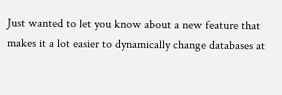Just wanted to let you know about a new feature that makes it a lot easier to dynamically change databases at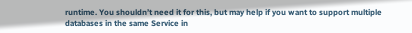runtime. You shouldn’t need it for this, but may help if you want to support multiple databases in the same Service in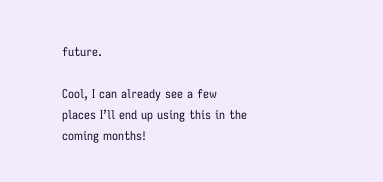future.

Cool, I can already see a few places I’ll end up using this in the coming months!